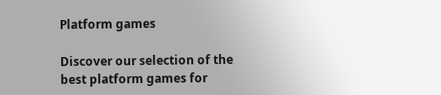Platform games

Discover our selection of the best platform games for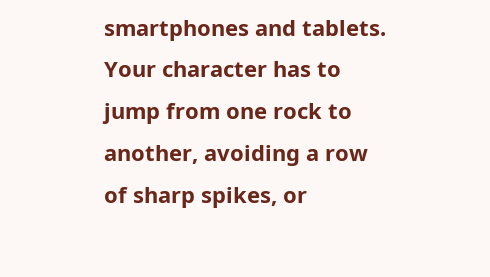smartphones and tablets. Your character has to jump from one rock to another, avoiding a row of sharp spikes, or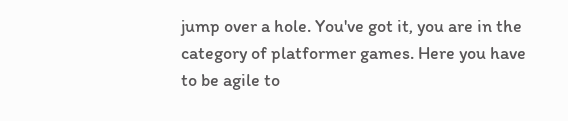jump over a hole. You've got it, you are in the category of platformer games. Here you have to be agile to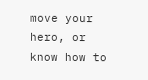move your hero, or know how to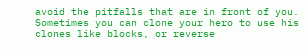avoid the pitfalls that are in front of you. Sometimes you can clone your hero to use his clones like blocks, or reverse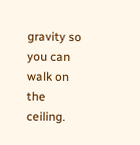gravity so you can walk on the ceiling.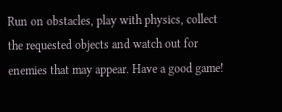Run on obstacles, play with physics, collect the requested objects and watch out for enemies that may appear. Have a good game!